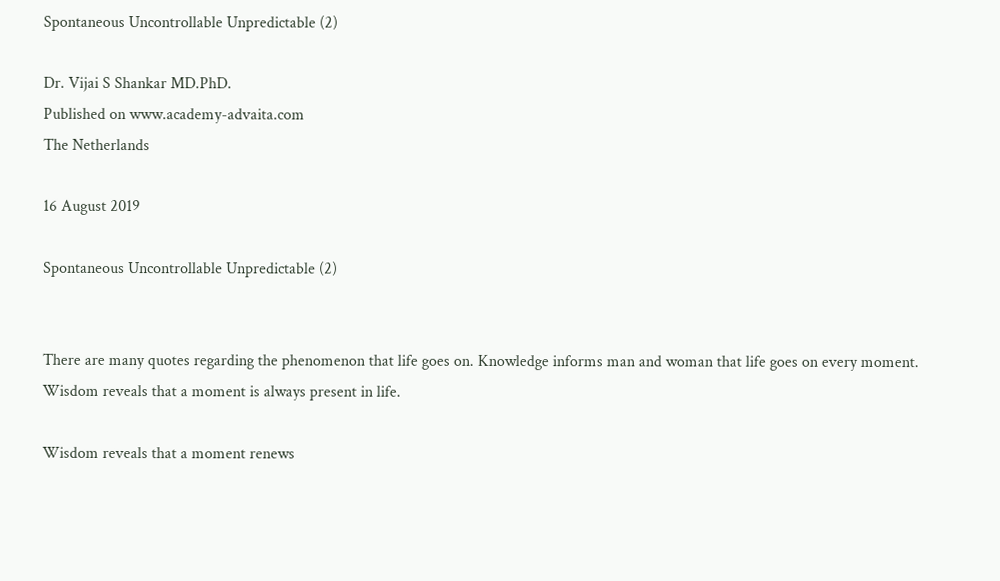Spontaneous Uncontrollable Unpredictable (2)

Dr. Vijai S Shankar MD.PhD.
Published on www.academy-advaita.com
The Netherlands

16 August 2019

Spontaneous Uncontrollable Unpredictable (2)


There are many quotes regarding the phenomenon that life goes on. Knowledge informs man and woman that life goes on every moment. Wisdom reveals that a moment is always present in life.

Wisdom reveals that a moment renews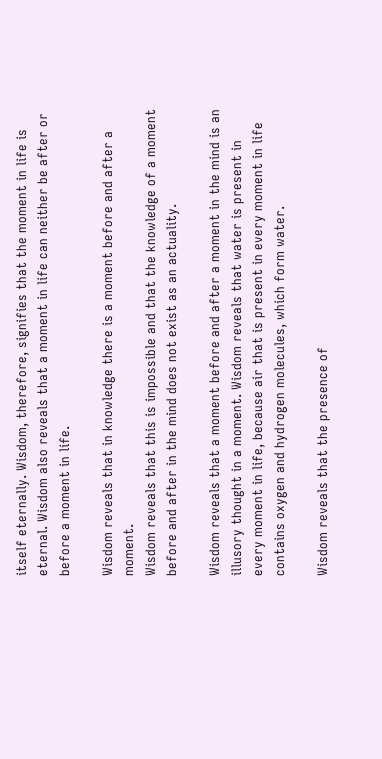itself eternally. Wisdom, therefore, signifies that the moment in life is eternal. Wisdom also reveals that a moment in life can neither be after or before a moment in life.

Wisdom reveals that in knowledge there is a moment before and after a moment.
Wisdom reveals that this is impossible and that the knowledge of a moment before and after in the mind does not exist as an actuality.

Wisdom reveals that a moment before and after a moment in the mind is an illusory thought in a moment. Wisdom reveals that water is present in every moment in life, because air that is present in every moment in life contains oxygen and hydrogen molecules, which form water.

Wisdom reveals that the presence of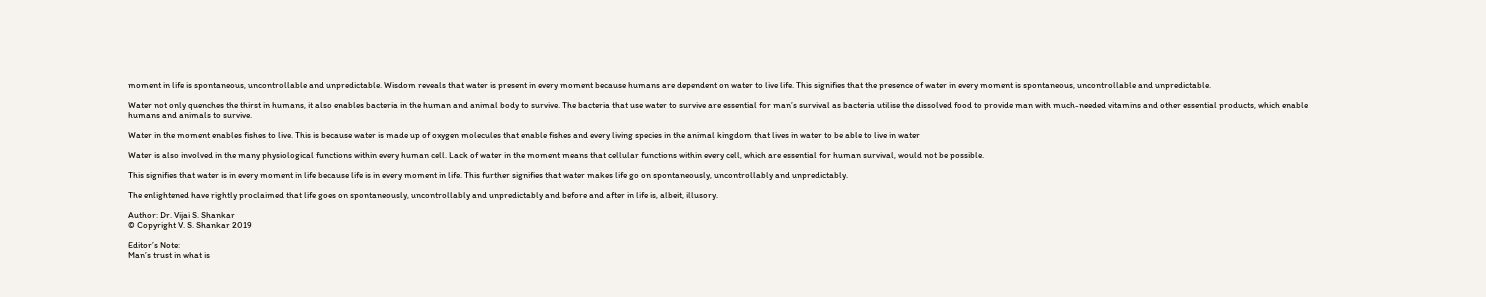moment in life is spontaneous, uncontrollable and unpredictable. Wisdom reveals that water is present in every moment because humans are dependent on water to live life. This signifies that the presence of water in every moment is spontaneous, uncontrollable and unpredictable.

Water not only quenches the thirst in humans, it also enables bacteria in the human and animal body to survive. The bacteria that use water to survive are essential for man’s survival as bacteria utilise the dissolved food to provide man with much-needed vitamins and other essential products, which enable humans and animals to survive.

Water in the moment enables fishes to live. This is because water is made up of oxygen molecules that enable fishes and every living species in the animal kingdom that lives in water to be able to live in water

Water is also involved in the many physiological functions within every human cell. Lack of water in the moment means that cellular functions within every cell, which are essential for human survival, would not be possible.

This signifies that water is in every moment in life because life is in every moment in life. This further signifies that water makes life go on spontaneously, uncontrollably and unpredictably.

The enlightened have rightly proclaimed that life goes on spontaneously, uncontrollably and unpredictably and before and after in life is, albeit, illusory.

Author: Dr. Vijai S. Shankar
© Copyright V. S. Shankar 2019

Editor’s Note:
Man’s trust in what is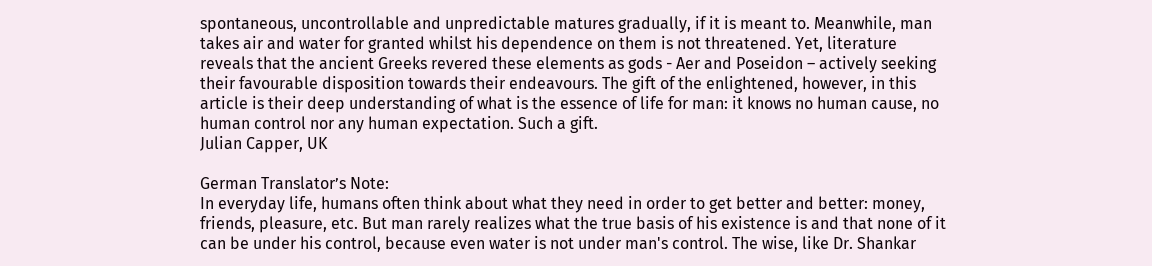spontaneous, uncontrollable and unpredictable matures gradually, if it is meant to. Meanwhile, man takes air and water for granted whilst his dependence on them is not threatened. Yet, literature reveals that the ancient Greeks revered these elements as gods - Aer and Poseidon – actively seeking their favourable disposition towards their endeavours. The gift of the enlightened, however, in this article is their deep understanding of what is the essence of life for man: it knows no human cause, no human control nor any human expectation. Such a gift.
Julian Capper, UK

German Translator’s Note:
In everyday life, humans often think about what they need in order to get better and better: money, friends, pleasure, etc. But man rarely realizes what the true basis of his existence is and that none of it can be under his control, because even water is not under man's control. The wise, like Dr. Shankar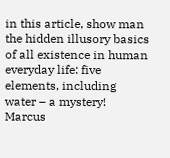in this article, show man the hidden illusory basics of all existence in human everyday life: five elements, including water – a mystery!
Marcus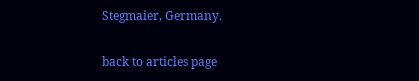Stegmaier, Germany.

back to articles page